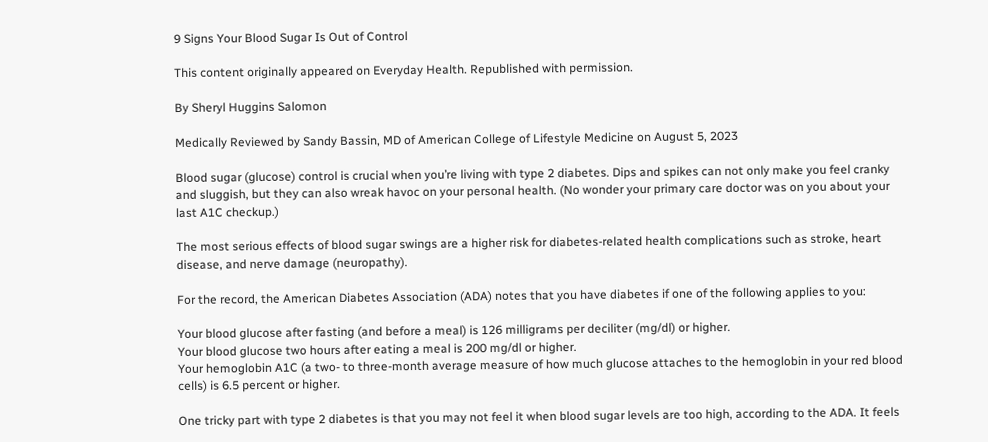9 Signs Your Blood Sugar Is Out of Control

This content originally appeared on Everyday Health. Republished with permission.

By Sheryl Huggins Salomon

Medically Reviewed by Sandy Bassin, MD of American College of Lifestyle Medicine on August 5, 2023

Blood sugar (glucose) control is crucial when you’re living with type 2 diabetes. Dips and spikes can not only make you feel cranky and sluggish, but they can also wreak havoc on your personal health. (No wonder your primary care doctor was on you about your last A1C checkup.)

The most serious effects of blood sugar swings are a higher risk for diabetes-related health complications such as stroke, heart disease, and nerve damage (neuropathy).

For the record, the American Diabetes Association (ADA) notes that you have diabetes if one of the following applies to you:

Your blood glucose after fasting (and before a meal) is 126 milligrams per deciliter (mg/dl) or higher.
Your blood glucose two hours after eating a meal is 200 mg/dl or higher.
Your hemoglobin A1C (a two- to three-month average measure of how much glucose attaches to the hemoglobin in your red blood cells) is 6.5 percent or higher.

One tricky part with type 2 diabetes is that you may not feel it when blood sugar levels are too high, according to the ADA. It feels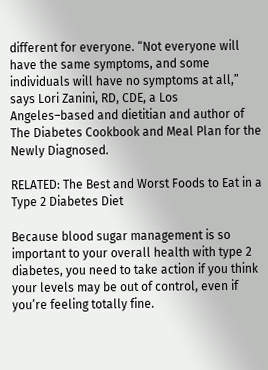different for everyone. “Not everyone will have the same symptoms, and some individuals will have no symptoms at all,” says Lori Zanini, RD, CDE, a Los Angeles–based and dietitian and author of The Diabetes Cookbook and Meal Plan for the Newly Diagnosed.

RELATED: The Best and Worst Foods to Eat in a Type 2 Diabetes Diet

Because blood sugar management is so important to your overall health with type 2 diabetes, you need to take action if you think your levels may be out of control, even if you’re feeling totally fine.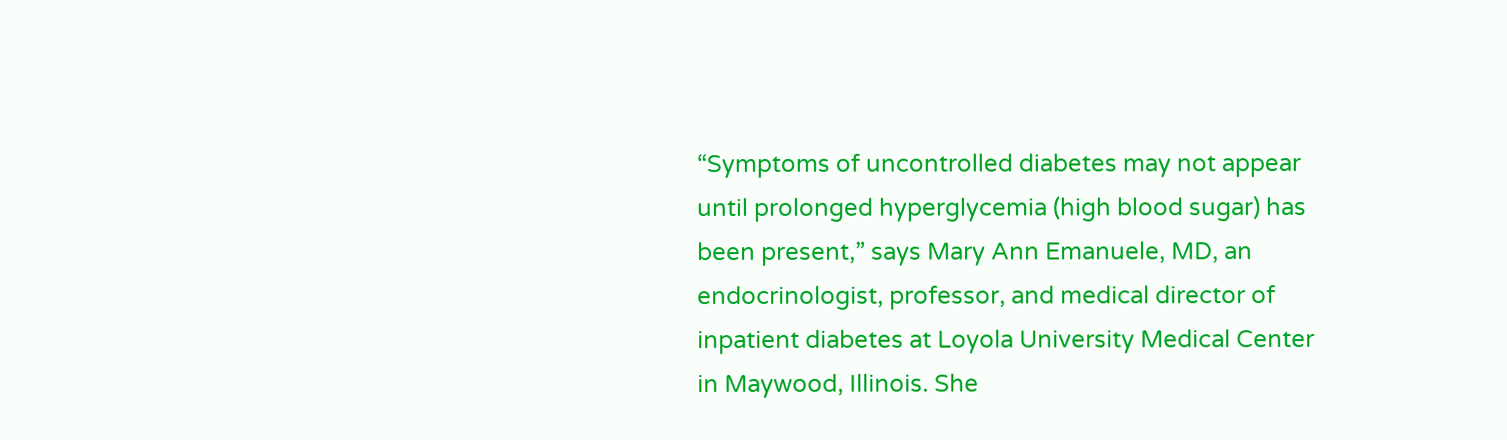“Symptoms of uncontrolled diabetes may not appear until prolonged hyperglycemia (high blood sugar) has been present,” says Mary Ann Emanuele, MD, an endocrinologist, professor, and medical director of inpatient diabetes at Loyola University Medical Center in Maywood, Illinois. She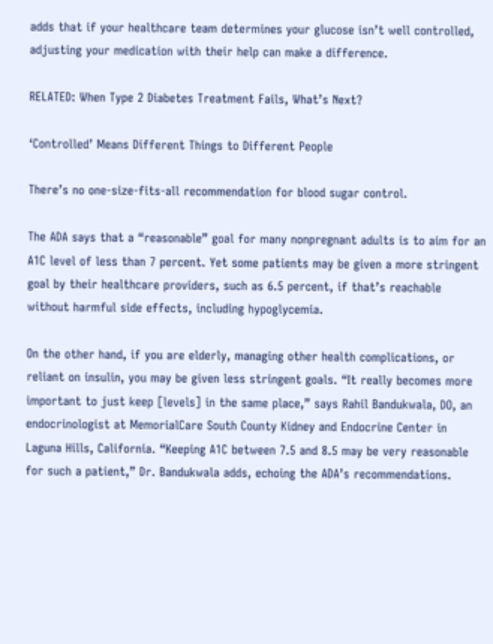adds that if your healthcare team determines your glucose isn’t well controlled, adjusting your medication with their help can make a difference.

RELATED: When Type 2 Diabetes Treatment Fails, What’s Next?

‘Controlled’ Means Different Things to Different People

There’s no one-size-fits-all recommendation for blood sugar control.

The ADA says that a “reasonable” goal for many nonpregnant adults is to aim for an A1C level of less than 7 percent. Yet some patients may be given a more stringent goal by their healthcare providers, such as 6.5 percent, if that’s reachable without harmful side effects, including hypoglycemia.

On the other hand, if you are elderly, managing other health complications, or reliant on insulin, you may be given less stringent goals. “It really becomes more important to just keep [levels] in the same place,” says Rahil Bandukwala, DO, an endocrinologist at MemorialCare South County Kidney and Endocrine Center in Laguna Hills, California. “Keeping A1C between 7.5 and 8.5 may be very reasonable for such a patient,” Dr. Bandukwala adds, echoing the ADA’s recommendations.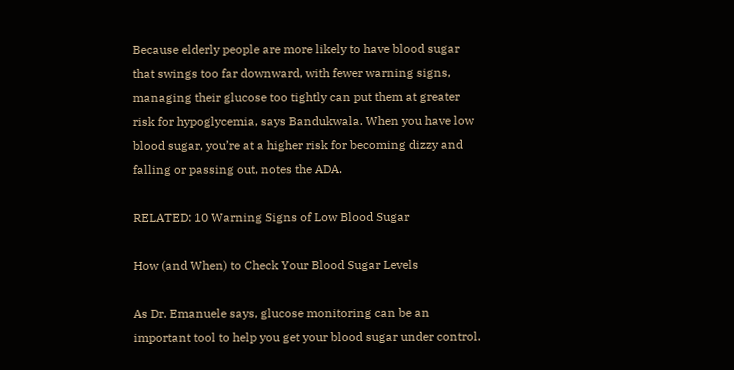Because elderly people are more likely to have blood sugar that swings too far downward, with fewer warning signs, managing their glucose too tightly can put them at greater risk for hypoglycemia, says Bandukwala. When you have low blood sugar, you’re at a higher risk for becoming dizzy and falling or passing out, notes the ADA.

RELATED: 10 Warning Signs of Low Blood Sugar

How (and When) to Check Your Blood Sugar Levels

As Dr. Emanuele says, glucose monitoring can be an important tool to help you get your blood sugar under control.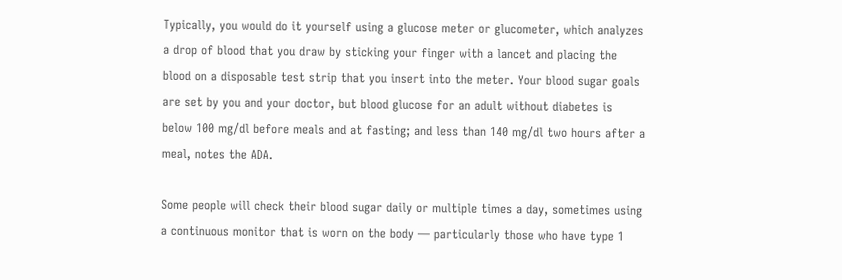Typically, you would do it yourself using a glucose meter or glucometer, which analyzes a drop of blood that you draw by sticking your finger with a lancet and placing the blood on a disposable test strip that you insert into the meter. Your blood sugar goals are set by you and your doctor, but blood glucose for an adult without diabetes is below 100 mg/dl before meals and at fasting; and less than 140 mg/dl two hours after a meal, notes the ADA.

Some people will check their blood sugar daily or multiple times a day, sometimes using a continuous monitor that is worn on the body — particularly those who have type 1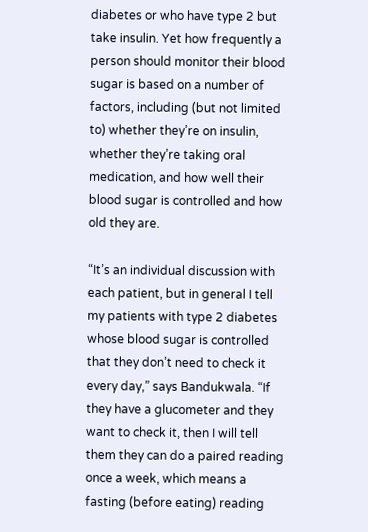diabetes or who have type 2 but take insulin. Yet how frequently a person should monitor their blood sugar is based on a number of factors, including (but not limited to) whether they’re on insulin, whether they’re taking oral medication, and how well their blood sugar is controlled and how old they are.

“It’s an individual discussion with each patient, but in general I tell my patients with type 2 diabetes whose blood sugar is controlled that they don’t need to check it every day,” says Bandukwala. “If they have a glucometer and they want to check it, then I will tell them they can do a paired reading once a week, which means a fasting (before eating) reading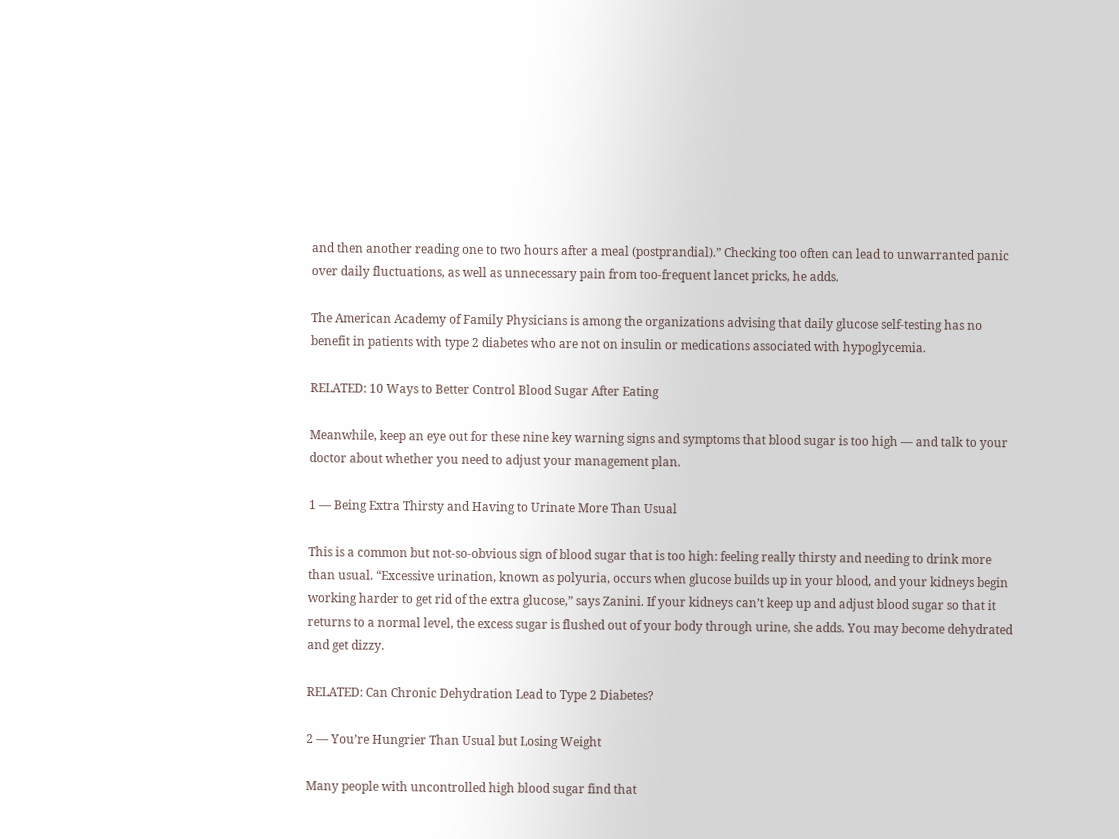and then another reading one to two hours after a meal (postprandial).” Checking too often can lead to unwarranted panic over daily fluctuations, as well as unnecessary pain from too-frequent lancet pricks, he adds.

The American Academy of Family Physicians is among the organizations advising that daily glucose self-testing has no benefit in patients with type 2 diabetes who are not on insulin or medications associated with hypoglycemia.

RELATED: 10 Ways to Better Control Blood Sugar After Eating

Meanwhile, keep an eye out for these nine key warning signs and symptoms that blood sugar is too high — and talk to your doctor about whether you need to adjust your management plan.

1 — Being Extra Thirsty and Having to Urinate More Than Usual

This is a common but not-so-obvious sign of blood sugar that is too high: feeling really thirsty and needing to drink more than usual. “Excessive urination, known as polyuria, occurs when glucose builds up in your blood, and your kidneys begin working harder to get rid of the extra glucose,” says Zanini. If your kidneys can’t keep up and adjust blood sugar so that it returns to a normal level, the excess sugar is flushed out of your body through urine, she adds. You may become dehydrated and get dizzy.

RELATED: Can Chronic Dehydration Lead to Type 2 Diabetes?

2 — You’re Hungrier Than Usual but Losing Weight

Many people with uncontrolled high blood sugar find that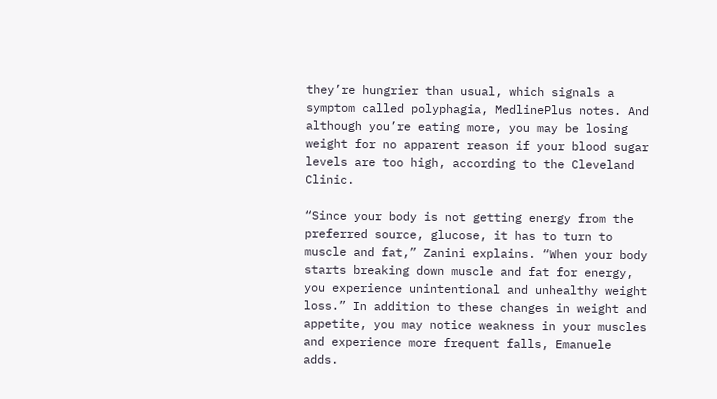they’re hungrier than usual, which signals a symptom called polyphagia, MedlinePlus notes. And although you’re eating more, you may be losing weight for no apparent reason if your blood sugar levels are too high, according to the Cleveland Clinic.

“Since your body is not getting energy from the preferred source, glucose, it has to turn to muscle and fat,” Zanini explains. “When your body starts breaking down muscle and fat for energy, you experience unintentional and unhealthy weight loss.” In addition to these changes in weight and appetite, you may notice weakness in your muscles and experience more frequent falls, Emanuele adds.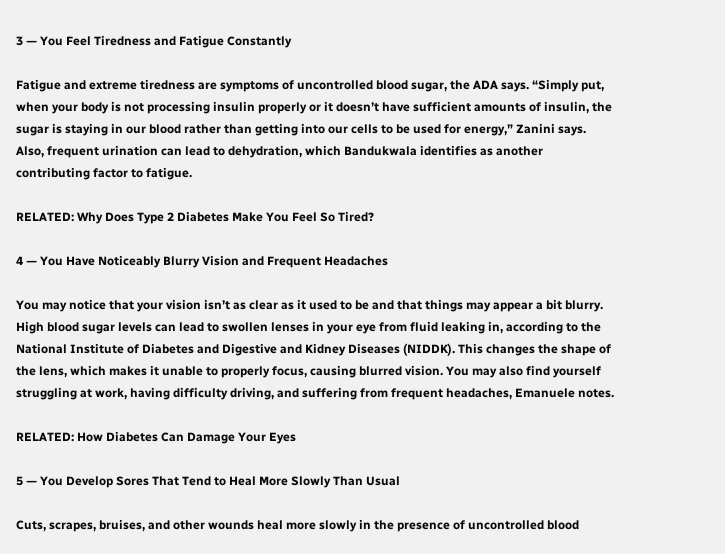3 — You Feel Tiredness and Fatigue Constantly

Fatigue and extreme tiredness are symptoms of uncontrolled blood sugar, the ADA says. “Simply put, when your body is not processing insulin properly or it doesn’t have sufficient amounts of insulin, the sugar is staying in our blood rather than getting into our cells to be used for energy,” Zanini says. Also, frequent urination can lead to dehydration, which Bandukwala identifies as another contributing factor to fatigue.

RELATED: Why Does Type 2 Diabetes Make You Feel So Tired?

4 — You Have Noticeably Blurry Vision and Frequent Headaches

You may notice that your vision isn’t as clear as it used to be and that things may appear a bit blurry. High blood sugar levels can lead to swollen lenses in your eye from fluid leaking in, according to the National Institute of Diabetes and Digestive and Kidney Diseases (NIDDK). This changes the shape of the lens, which makes it unable to properly focus, causing blurred vision. You may also find yourself struggling at work, having difficulty driving, and suffering from frequent headaches, Emanuele notes.

RELATED: How Diabetes Can Damage Your Eyes

5 — You Develop Sores That Tend to Heal More Slowly Than Usual

Cuts, scrapes, bruises, and other wounds heal more slowly in the presence of uncontrolled blood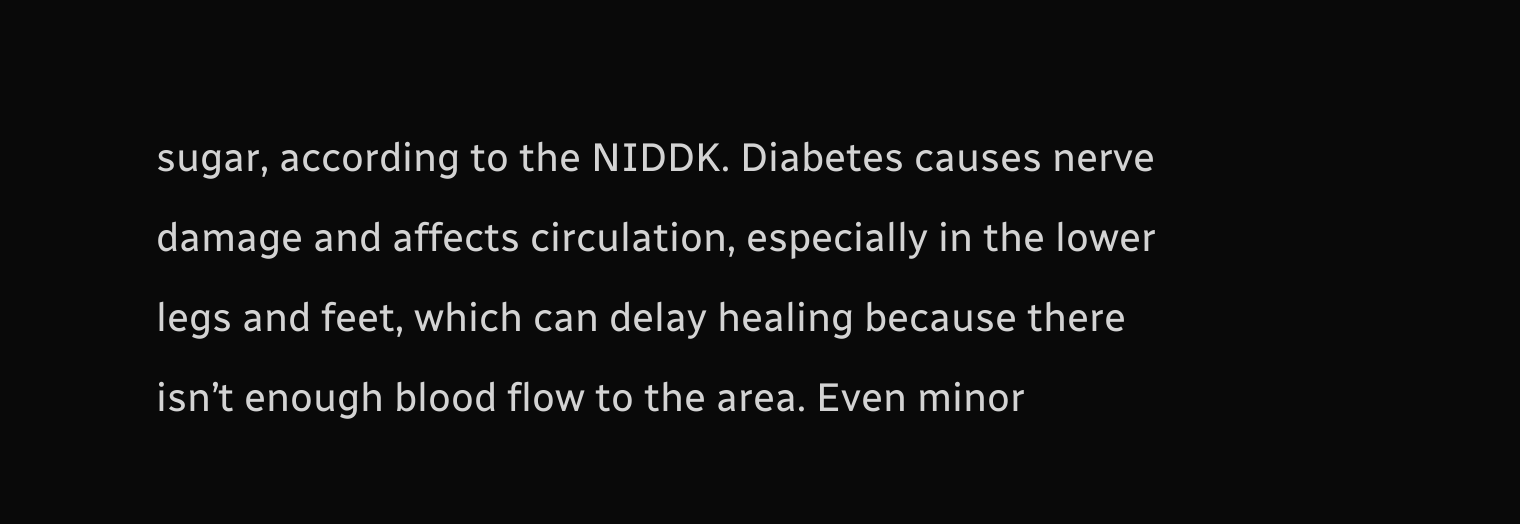sugar, according to the NIDDK. Diabetes causes nerve damage and affects circulation, especially in the lower legs and feet, which can delay healing because there isn’t enough blood flow to the area. Even minor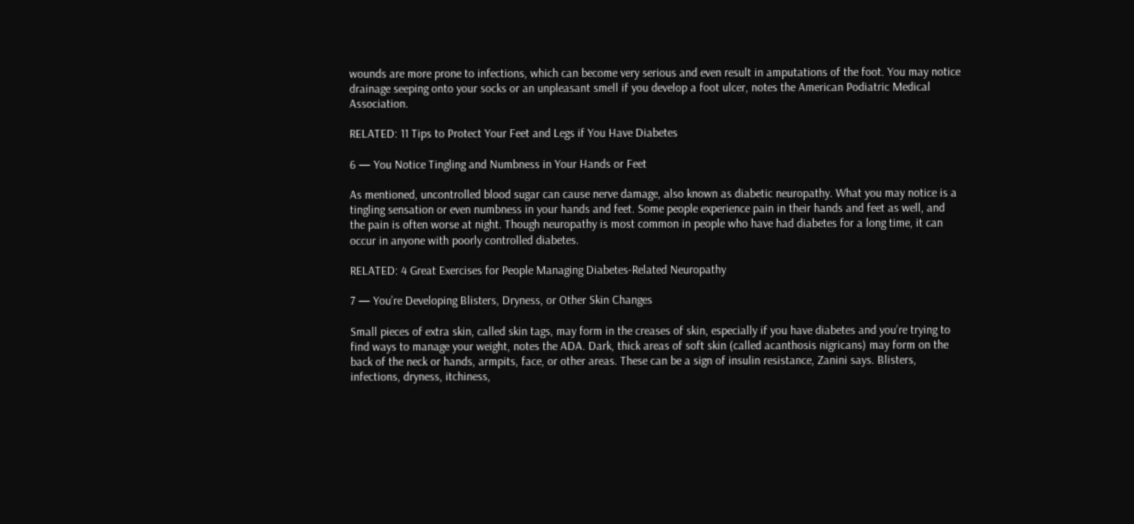wounds are more prone to infections, which can become very serious and even result in amputations of the foot. You may notice drainage seeping onto your socks or an unpleasant smell if you develop a foot ulcer, notes the American Podiatric Medical Association.

RELATED: 11 Tips to Protect Your Feet and Legs if You Have Diabetes

6 — You Notice Tingling and Numbness in Your Hands or Feet

As mentioned, uncontrolled blood sugar can cause nerve damage, also known as diabetic neuropathy. What you may notice is a tingling sensation or even numbness in your hands and feet. Some people experience pain in their hands and feet as well, and the pain is often worse at night. Though neuropathy is most common in people who have had diabetes for a long time, it can occur in anyone with poorly controlled diabetes.

RELATED: 4 Great Exercises for People Managing Diabetes-Related Neuropathy

7 — You’re Developing Blisters, Dryness, or Other Skin Changes

Small pieces of extra skin, called skin tags, may form in the creases of skin, especially if you have diabetes and you’re trying to find ways to manage your weight, notes the ADA. Dark, thick areas of soft skin (called acanthosis nigricans) may form on the back of the neck or hands, armpits, face, or other areas. These can be a sign of insulin resistance, Zanini says. Blisters, infections, dryness, itchiness,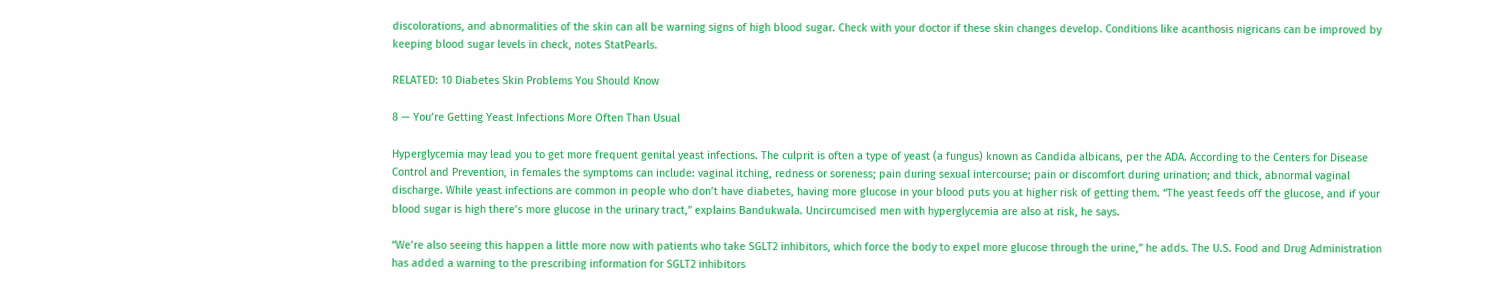discolorations, and abnormalities of the skin can all be warning signs of high blood sugar. Check with your doctor if these skin changes develop. Conditions like acanthosis nigricans can be improved by keeping blood sugar levels in check, notes StatPearls.

RELATED: 10 Diabetes Skin Problems You Should Know

8 — You’re Getting Yeast Infections More Often Than Usual

Hyperglycemia may lead you to get more frequent genital yeast infections. The culprit is often a type of yeast (a fungus) known as Candida albicans, per the ADA. According to the Centers for Disease Control and Prevention, in females the symptoms can include: vaginal itching, redness or soreness; pain during sexual intercourse; pain or discomfort during urination; and thick, abnormal vaginal discharge. While yeast infections are common in people who don’t have diabetes, having more glucose in your blood puts you at higher risk of getting them. “The yeast feeds off the glucose, and if your blood sugar is high there’s more glucose in the urinary tract,” explains Bandukwala. Uncircumcised men with hyperglycemia are also at risk, he says.

“We’re also seeing this happen a little more now with patients who take SGLT2 inhibitors, which force the body to expel more glucose through the urine,” he adds. The U.S. Food and Drug Administration has added a warning to the prescribing information for SGLT2 inhibitors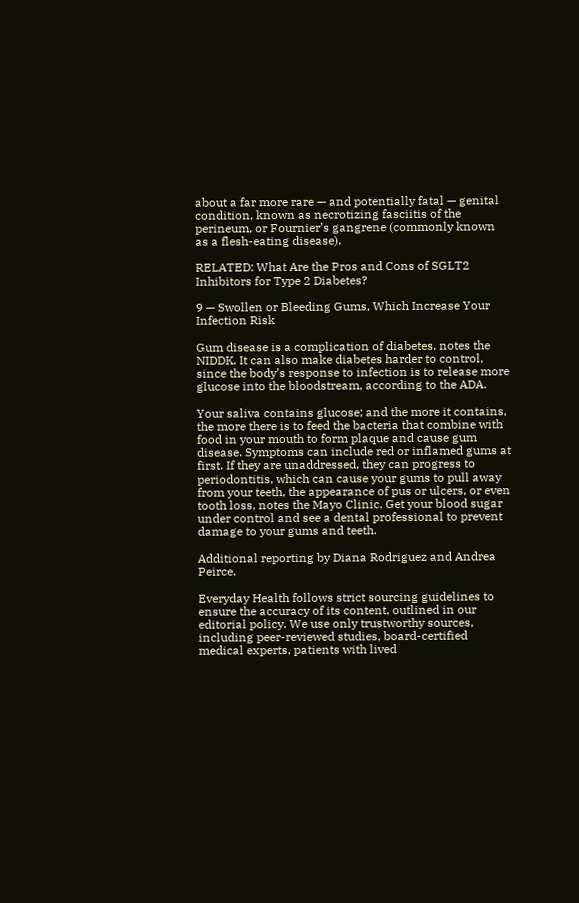about a far more rare — and potentially fatal — genital condition, known as necrotizing fasciitis of the perineum, or Fournier’s gangrene (commonly known as a flesh-eating disease).

RELATED: What Are the Pros and Cons of SGLT2 Inhibitors for Type 2 Diabetes?

9 — Swollen or Bleeding Gums, Which Increase Your Infection Risk

Gum disease is a complication of diabetes, notes the NIDDK. It can also make diabetes harder to control, since the body’s response to infection is to release more glucose into the bloodstream, according to the ADA.

Your saliva contains glucose; and the more it contains, the more there is to feed the bacteria that combine with food in your mouth to form plaque and cause gum disease. Symptoms can include red or inflamed gums at first. If they are unaddressed, they can progress to periodontitis, which can cause your gums to pull away from your teeth, the appearance of pus or ulcers, or even tooth loss, notes the Mayo Clinic. Get your blood sugar under control and see a dental professional to prevent damage to your gums and teeth.

Additional reporting by Diana Rodriguez and Andrea Peirce.

Everyday Health follows strict sourcing guidelines to ensure the accuracy of its content, outlined in our editorial policy. We use only trustworthy sources, including peer-reviewed studies, board-certified medical experts, patients with lived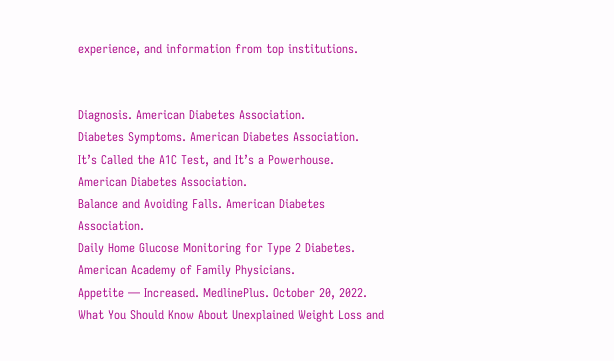experience, and information from top institutions.


Diagnosis. American Diabetes Association.
Diabetes Symptoms. American Diabetes Association.
It’s Called the A1C Test, and It’s a Powerhouse. American Diabetes Association.
Balance and Avoiding Falls. American Diabetes Association.
Daily Home Glucose Monitoring for Type 2 Diabetes. American Academy of Family Physicians.
Appetite — Increased. MedlinePlus. October 20, 2022.
What You Should Know About Unexplained Weight Loss and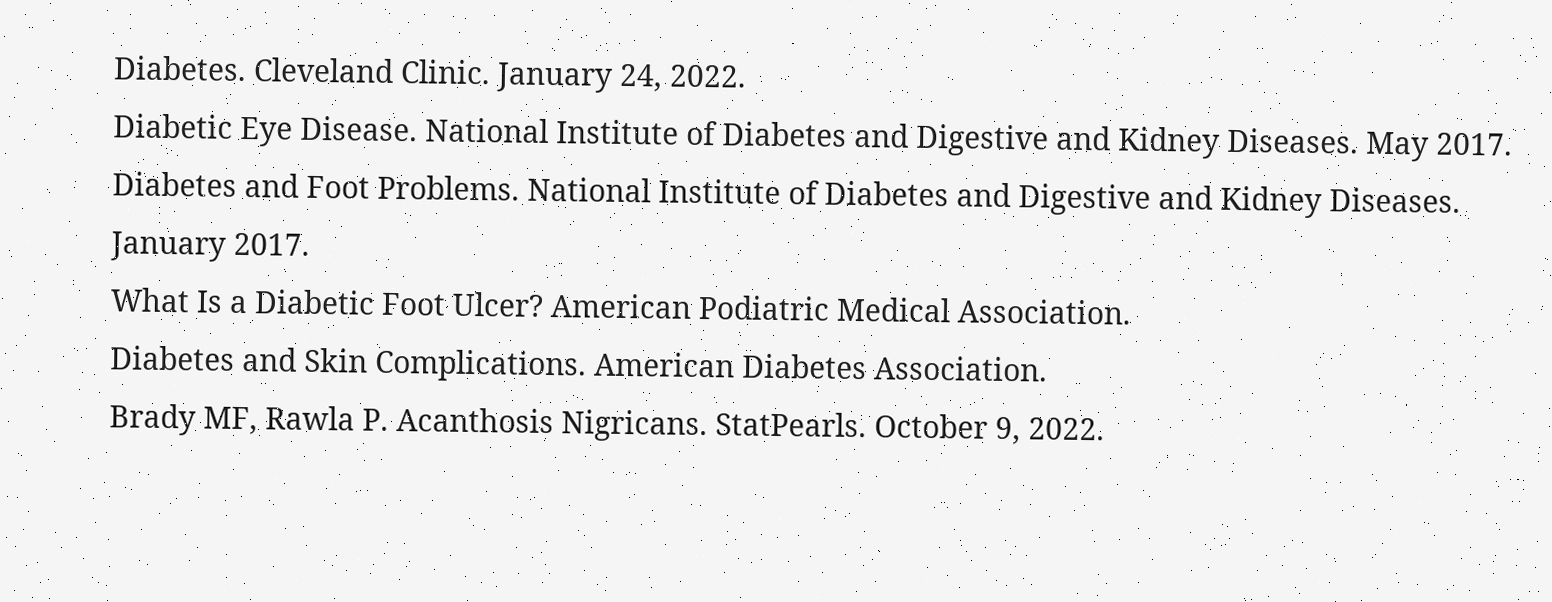Diabetes. Cleveland Clinic. January 24, 2022.
Diabetic Eye Disease. National Institute of Diabetes and Digestive and Kidney Diseases. May 2017.
Diabetes and Foot Problems. National Institute of Diabetes and Digestive and Kidney Diseases. January 2017.
What Is a Diabetic Foot Ulcer? American Podiatric Medical Association.
Diabetes and Skin Complications. American Diabetes Association.
Brady MF, Rawla P. Acanthosis Nigricans. StatPearls. October 9, 2022.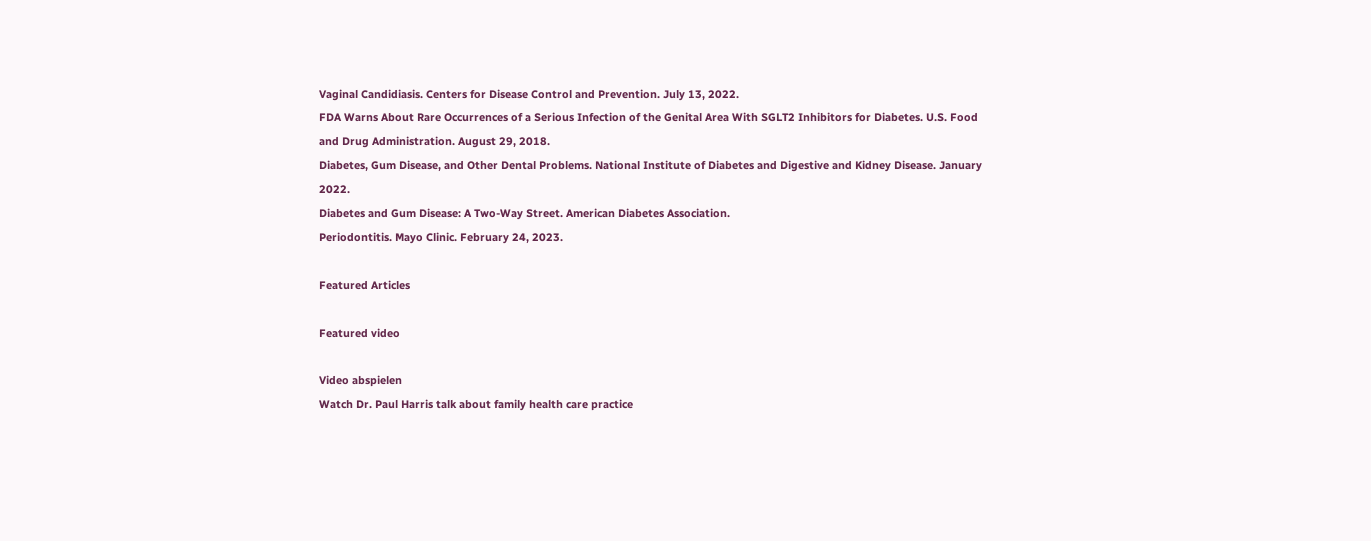Vaginal Candidiasis. Centers for Disease Control and Prevention. July 13, 2022.
FDA Warns About Rare Occurrences of a Serious Infection of the Genital Area With SGLT2 Inhibitors for Diabetes. U.S. Food and Drug Administration. August 29, 2018.
Diabetes, Gum Disease, and Other Dental Problems. National Institute of Diabetes and Digestive and Kidney Disease. January 2022.
Diabetes and Gum Disease: A Two-Way Street. American Diabetes Association.
Periodontitis. Mayo Clinic. February 24, 2023.

Featured Articles

Featured video

Video abspielen
Watch Dr. Paul Harris talk about family health care practice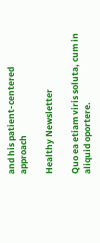and his patient-centered approach

Healthy Newsletter

Quo ea etiam viris soluta, cum in aliquid oportere.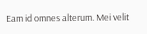Eam id omnes alterum. Mei velit